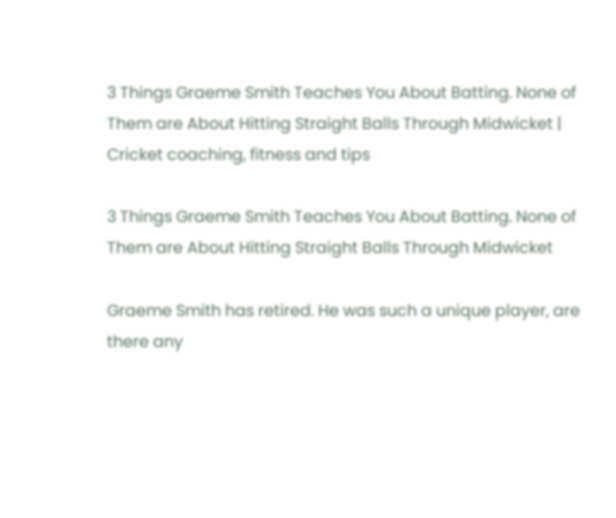3 Things Graeme Smith Teaches You About Batting. None of Them are About Hitting Straight Balls Through Midwicket | Cricket coaching, fitness and tips

3 Things Graeme Smith Teaches You About Batting. None of Them are About Hitting Straight Balls Through Midwicket

Graeme Smith has retired. He was such a unique player, are there any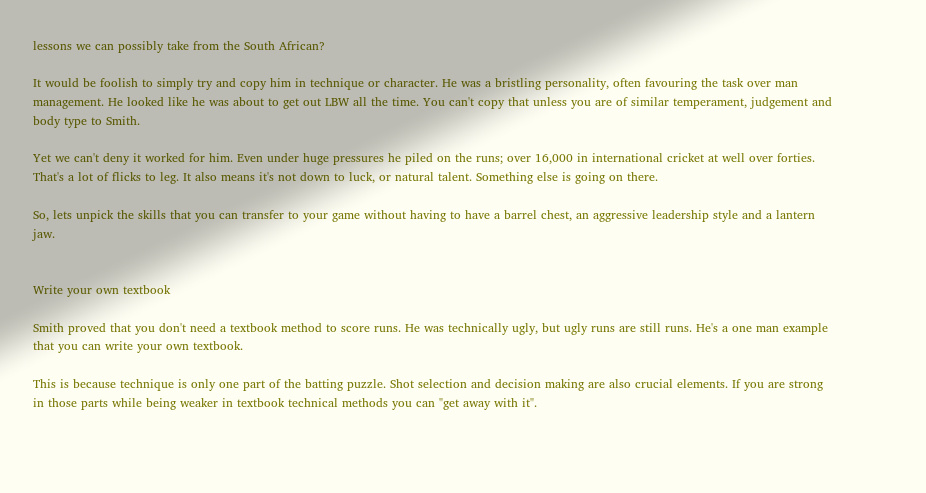lessons we can possibly take from the South African?

It would be foolish to simply try and copy him in technique or character. He was a bristling personality, often favouring the task over man management. He looked like he was about to get out LBW all the time. You can't copy that unless you are of similar temperament, judgement and body type to Smith.

Yet we can't deny it worked for him. Even under huge pressures he piled on the runs; over 16,000 in international cricket at well over forties. That's a lot of flicks to leg. It also means it's not down to luck, or natural talent. Something else is going on there.

So, lets unpick the skills that you can transfer to your game without having to have a barrel chest, an aggressive leadership style and a lantern jaw.


Write your own textbook

Smith proved that you don't need a textbook method to score runs. He was technically ugly, but ugly runs are still runs. He's a one man example that you can write your own textbook.

This is because technique is only one part of the batting puzzle. Shot selection and decision making are also crucial elements. If you are strong in those parts while being weaker in textbook technical methods you can "get away with it".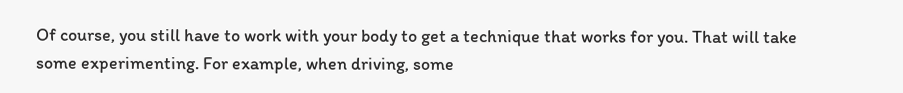Of course, you still have to work with your body to get a technique that works for you. That will take some experimenting. For example, when driving, some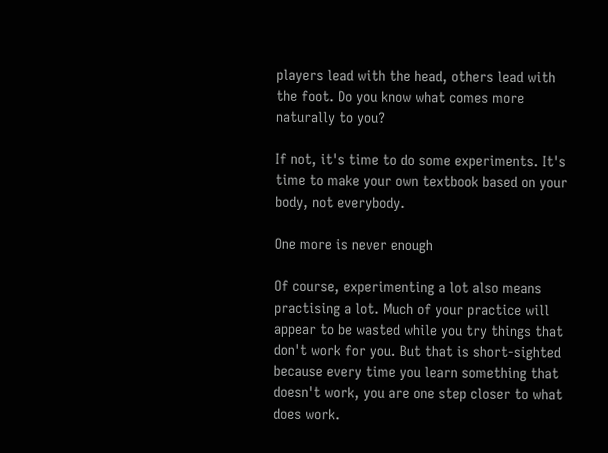players lead with the head, others lead with the foot. Do you know what comes more naturally to you?

If not, it's time to do some experiments. It's time to make your own textbook based on your body, not everybody.

One more is never enough

Of course, experimenting a lot also means practising a lot. Much of your practice will appear to be wasted while you try things that don't work for you. But that is short-sighted because every time you learn something that doesn't work, you are one step closer to what does work.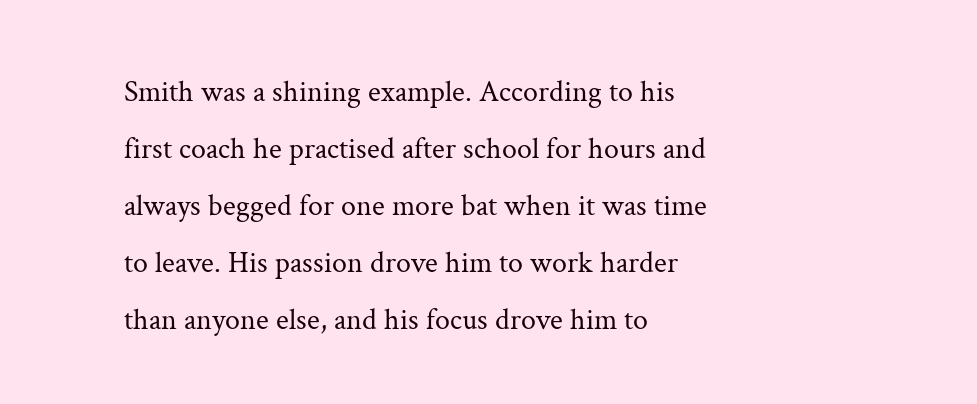Smith was a shining example. According to his first coach he practised after school for hours and always begged for one more bat when it was time to leave. His passion drove him to work harder than anyone else, and his focus drove him to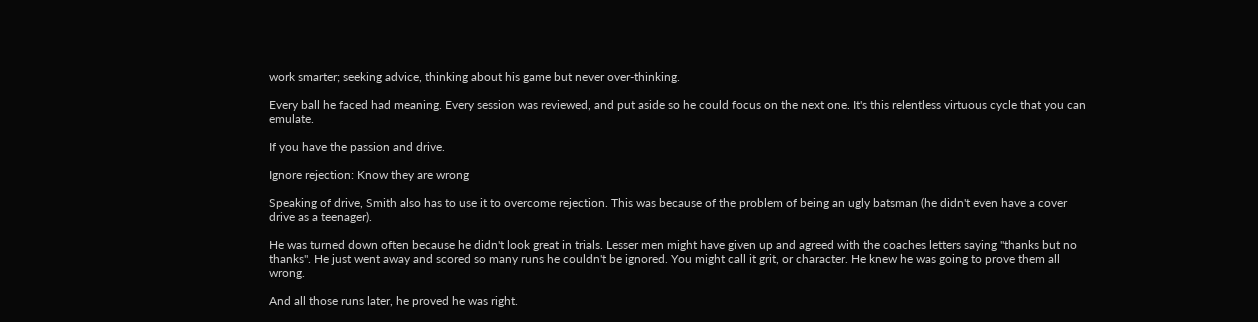work smarter; seeking advice, thinking about his game but never over-thinking.

Every ball he faced had meaning. Every session was reviewed, and put aside so he could focus on the next one. It's this relentless virtuous cycle that you can emulate.

If you have the passion and drive.

Ignore rejection: Know they are wrong

Speaking of drive, Smith also has to use it to overcome rejection. This was because of the problem of being an ugly batsman (he didn't even have a cover drive as a teenager).

He was turned down often because he didn't look great in trials. Lesser men might have given up and agreed with the coaches letters saying "thanks but no thanks". He just went away and scored so many runs he couldn't be ignored. You might call it grit, or character. He knew he was going to prove them all wrong.

And all those runs later, he proved he was right.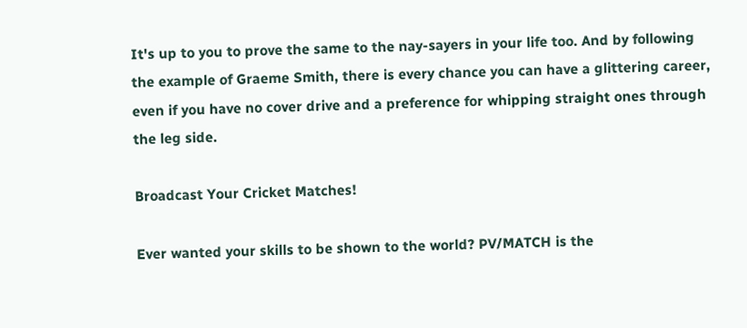It's up to you to prove the same to the nay-sayers in your life too. And by following the example of Graeme Smith, there is every chance you can have a glittering career, even if you have no cover drive and a preference for whipping straight ones through the leg side.

Broadcast Your Cricket Matches!

Ever wanted your skills to be shown to the world? PV/MATCH is the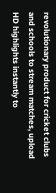revolutionary product for cricket clubs and schools to stream matches, upload HD highlights instantly to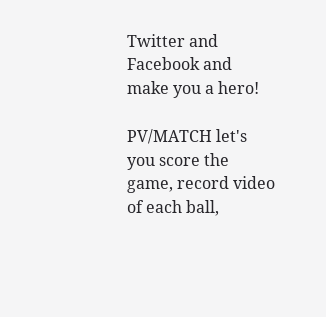Twitter and Facebook and make you a hero!

PV/MATCH let's you score the game, record video of each ball,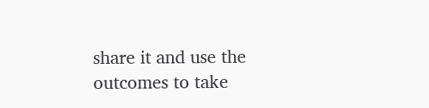share it and use the outcomes to take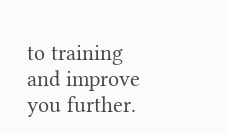to training and improve you further.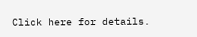Click here for details.